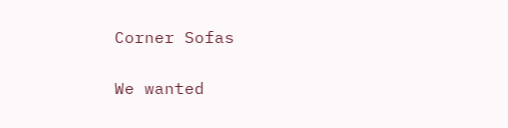Corner Sofas

We wanted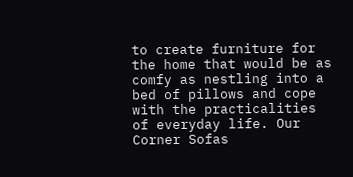to create furniture for the home that would be as comfy as nestling into a bed of pillows and cope with the practicalities of everyday life. Our Corner Sofas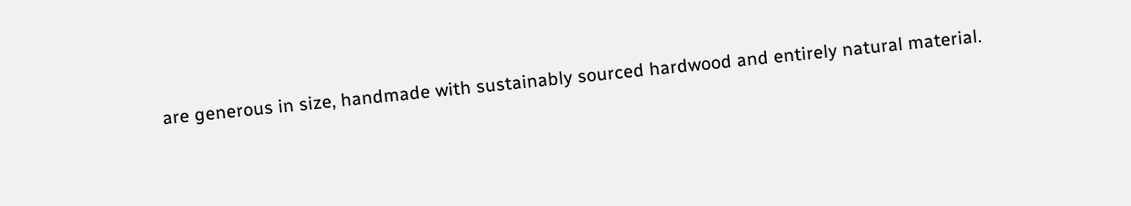are generous in size, handmade with sustainably sourced hardwood and entirely natural material.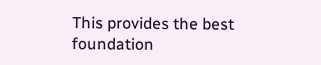This provides the best foundation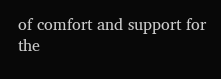of comfort and support for the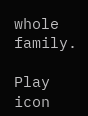whole family.

Play icon